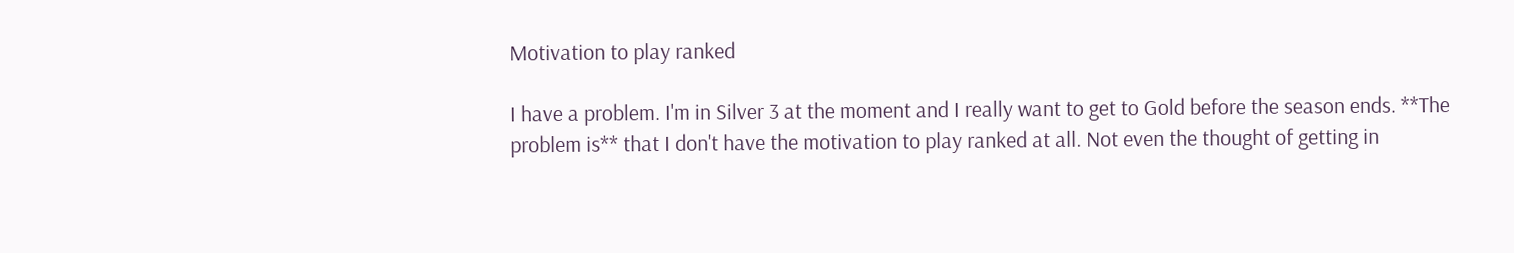Motivation to play ranked

I have a problem. I'm in Silver 3 at the moment and I really want to get to Gold before the season ends. **The problem is** that I don't have the motivation to play ranked at all. Not even the thought of getting in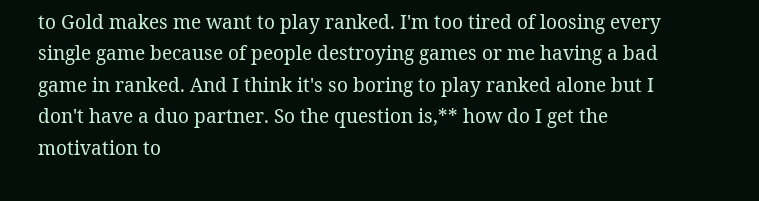to Gold makes me want to play ranked. I'm too tired of loosing every single game because of people destroying games or me having a bad game in ranked. And I think it's so boring to play ranked alone but I don't have a duo partner. So the question is,** how do I get the motivation to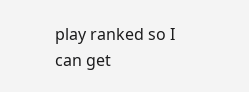play ranked so I can get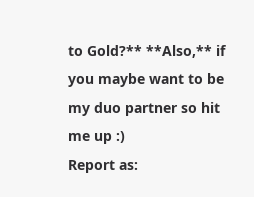to Gold?** **Also,** if you maybe want to be my duo partner so hit me up :)
Report as: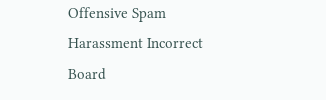Offensive Spam Harassment Incorrect Board